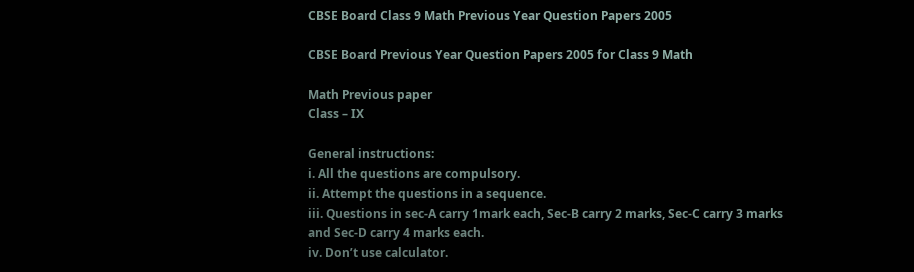CBSE Board Class 9 Math Previous Year Question Papers 2005

CBSE Board Previous Year Question Papers 2005 for Class 9 Math

Math Previous paper
Class – IX

General instructions:
i. All the questions are compulsory.
ii. Attempt the questions in a sequence.
iii. Questions in sec-A carry 1mark each, Sec-B carry 2 marks, Sec-C carry 3 marks
and Sec-D carry 4 marks each.
iv. Don’t use calculator.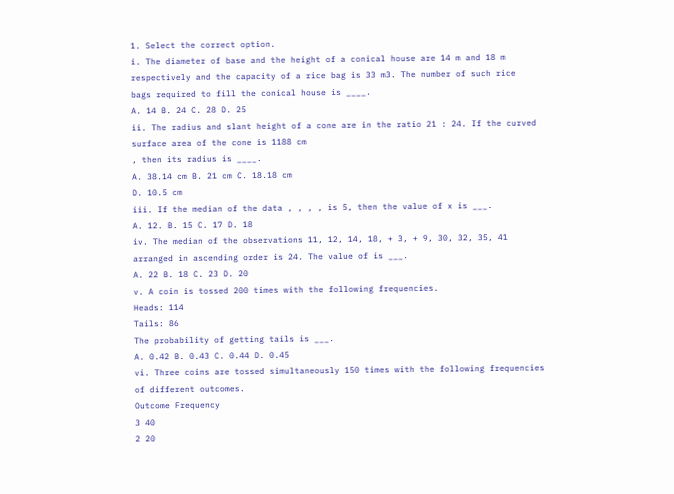1. Select the correct option.
i. The diameter of base and the height of a conical house are 14 m and 18 m
respectively and the capacity of a rice bag is 33 m3. The number of such rice
bags required to fill the conical house is ____.
A. 14 B. 24 C. 28 D. 25
ii. The radius and slant height of a cone are in the ratio 21 : 24. If the curved
surface area of the cone is 1188 cm
, then its radius is ____.
A. 38.14 cm B. 21 cm C. 18.18 cm
D. 10.5 cm
iii. If the median of the data , , , , is 5, then the value of x is ___.
A. 12. B. 15 C. 17 D. 18
iv. The median of the observations 11, 12, 14, 18, + 3, + 9, 30, 32, 35, 41
arranged in ascending order is 24. The value of is ___.
A. 22 B. 18 C. 23 D. 20
v. A coin is tossed 200 times with the following frequencies.
Heads: 114
Tails: 86
The probability of getting tails is ___.
A. 0.42 B. 0.43 C. 0.44 D. 0.45
vi. Three coins are tossed simultaneously 150 times with the following frequencies
of different outcomes.
Outcome Frequency
3 40
2 20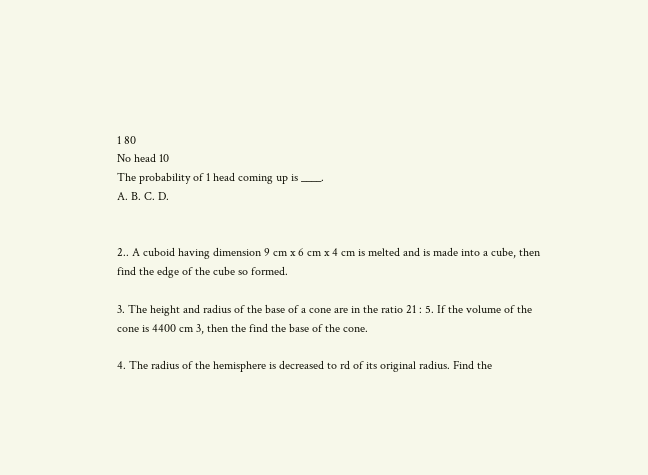1 80
No head 10
The probability of 1 head coming up is ____.
A. B. C. D.


2.. A cuboid having dimension 9 cm x 6 cm x 4 cm is melted and is made into a cube, then
find the edge of the cube so formed.

3. The height and radius of the base of a cone are in the ratio 21 : 5. If the volume of the
cone is 4400 cm 3, then the find the base of the cone.

4. The radius of the hemisphere is decreased to rd of its original radius. Find the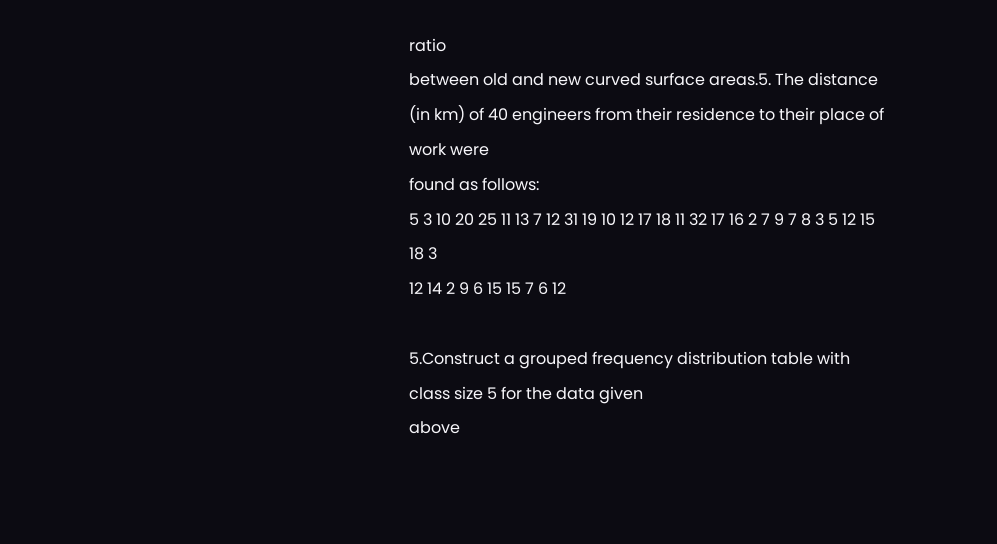ratio
between old and new curved surface areas.5. The distance (in km) of 40 engineers from their residence to their place of work were
found as follows:
5 3 10 20 25 11 13 7 12 31 19 10 12 17 18 11 32 17 16 2 7 9 7 8 3 5 12 15 18 3
12 14 2 9 6 15 15 7 6 12

5.Construct a grouped frequency distribution table with class size 5 for the data given
above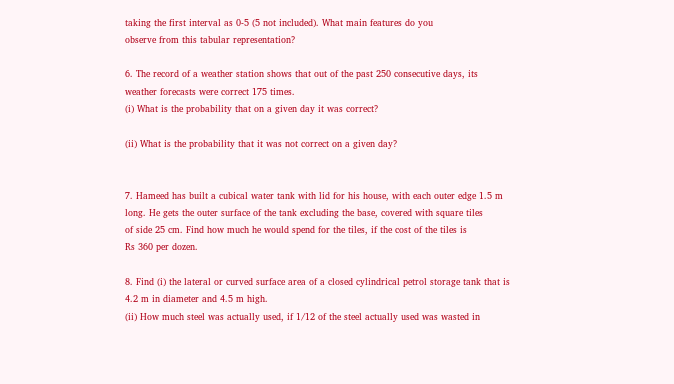taking the first interval as 0-5 (5 not included). What main features do you
observe from this tabular representation?

6. The record of a weather station shows that out of the past 250 consecutive days, its
weather forecasts were correct 175 times.
(i) What is the probability that on a given day it was correct?

(ii) What is the probability that it was not correct on a given day?


7. Hameed has built a cubical water tank with lid for his house, with each outer edge 1.5 m
long. He gets the outer surface of the tank excluding the base, covered with square tiles
of side 25 cm. Find how much he would spend for the tiles, if the cost of the tiles is
Rs 360 per dozen.

8. Find (i) the lateral or curved surface area of a closed cylindrical petrol storage tank that is
4.2 m in diameter and 4.5 m high.
(ii) How much steel was actually used, if 1/12 of the steel actually used was wasted in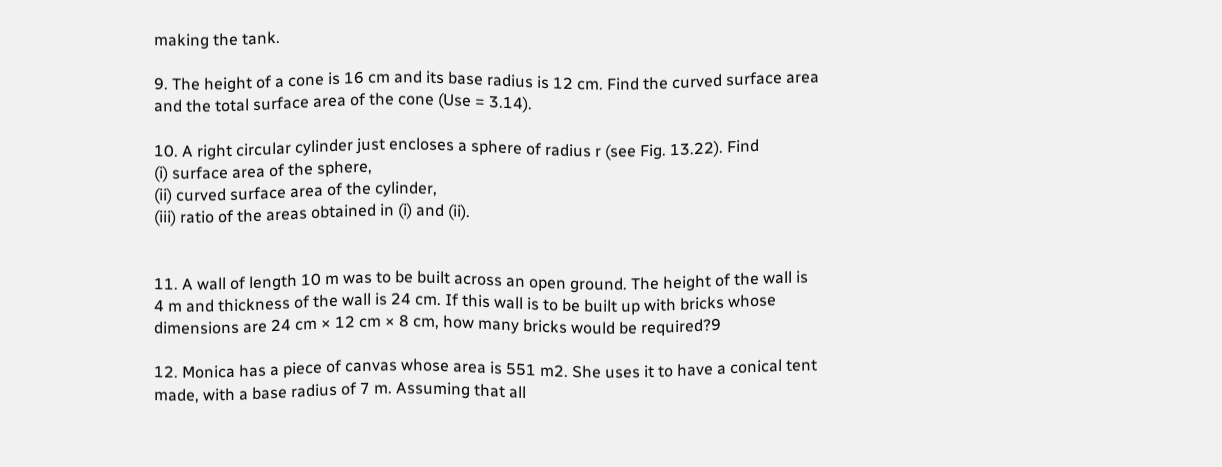making the tank.

9. The height of a cone is 16 cm and its base radius is 12 cm. Find the curved surface area
and the total surface area of the cone (Use = 3.14).

10. A right circular cylinder just encloses a sphere of radius r (see Fig. 13.22). Find
(i) surface area of the sphere,
(ii) curved surface area of the cylinder,
(iii) ratio of the areas obtained in (i) and (ii).


11. A wall of length 10 m was to be built across an open ground. The height of the wall is
4 m and thickness of the wall is 24 cm. If this wall is to be built up with bricks whose
dimensions are 24 cm × 12 cm × 8 cm, how many bricks would be required?9

12. Monica has a piece of canvas whose area is 551 m2. She uses it to have a conical tent
made, with a base radius of 7 m. Assuming that all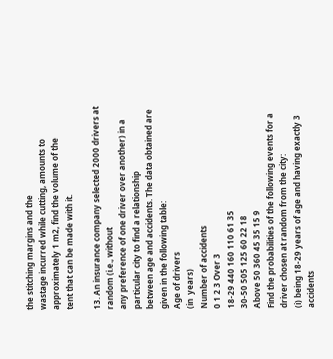the stitching margins and the
wastage incurred while cutting, amounts to approximately 1 m2, find the volume of the
tent that can be made with it.

13. An insurance company selected 2000 drivers at random (i.e., without
any preference of one driver over another) in a particular city to find a relationship
between age and accidents. The data obtained are given in the following table:
Age of drivers
(in  years)
Number of accidents
0 1 2 3 Over 3
18-29 440 160 110 61 35
30-50 505 125 60 22 18
Above 50 360 45 35 15 9
Find the probabilities of the following events for a driver chosen at random from the city:
(i) being 18-29 years of age and having exactly 3 accidents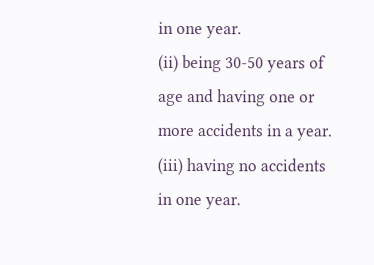in one year.
(ii) being 30-50 years of age and having one or more accidents in a year.
(iii) having no accidents in one year.